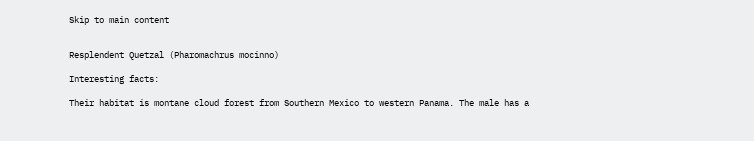Skip to main content


Resplendent Quetzal (Pharomachrus mocinno)

Interesting facts:

Their habitat is montane cloud forest from Southern Mexico to western Panama. The male has a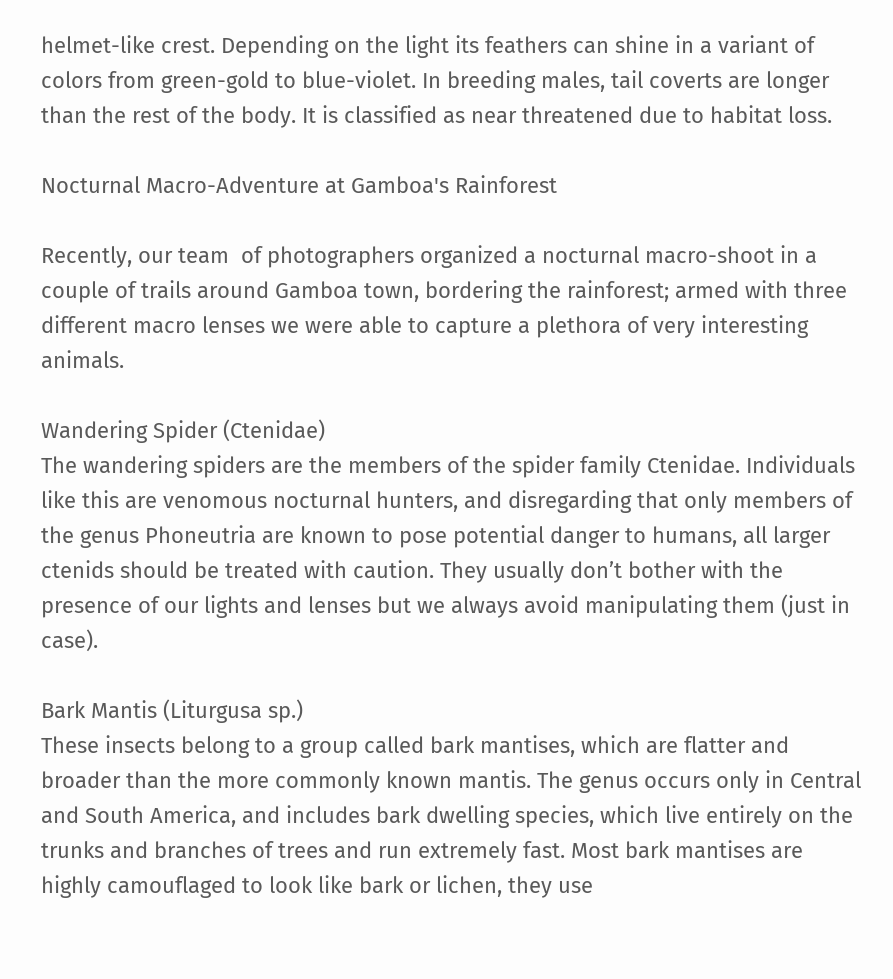helmet-like crest. Depending on the light its feathers can shine in a variant of colors from green-gold to blue-violet. In breeding males, tail coverts are longer than the rest of the body. It is classified as near threatened due to habitat loss.

Nocturnal Macro-Adventure at Gamboa's Rainforest

Recently, our team  of photographers organized a nocturnal macro-shoot in a couple of trails around Gamboa town, bordering the rainforest; armed with three different macro lenses we were able to capture a plethora of very interesting animals.

Wandering Spider (Ctenidae)
The wandering spiders are the members of the spider family Ctenidae. Individuals like this are venomous nocturnal hunters, and disregarding that only members of the genus Phoneutria are known to pose potential danger to humans, all larger ctenids should be treated with caution. They usually don’t bother with the presence of our lights and lenses but we always avoid manipulating them (just in case).

Bark Mantis (Liturgusa sp.)
These insects belong to a group called bark mantises, which are flatter and broader than the more commonly known mantis. The genus occurs only in Central and South America, and includes bark dwelling species, which live entirely on the trunks and branches of trees and run extremely fast. Most bark mantises are highly camouflaged to look like bark or lichen, they use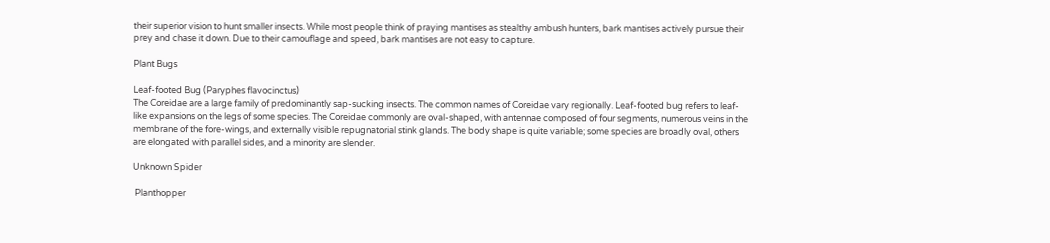their superior vision to hunt smaller insects. While most people think of praying mantises as stealthy ambush hunters, bark mantises actively pursue their prey and chase it down. Due to their camouflage and speed, bark mantises are not easy to capture.

Plant Bugs

Leaf-footed Bug (Paryphes flavocinctus)
The Coreidae are a large family of predominantly sap-sucking insects. The common names of Coreidae vary regionally. Leaf-footed bug refers to leaf-like expansions on the legs of some species. The Coreidae commonly are oval-shaped, with antennae composed of four segments, numerous veins in the membrane of the fore-wings, and externally visible repugnatorial stink glands. The body shape is quite variable; some species are broadly oval, others are elongated with parallel sides, and a minority are slender.

Unknown Spider

 Planthopper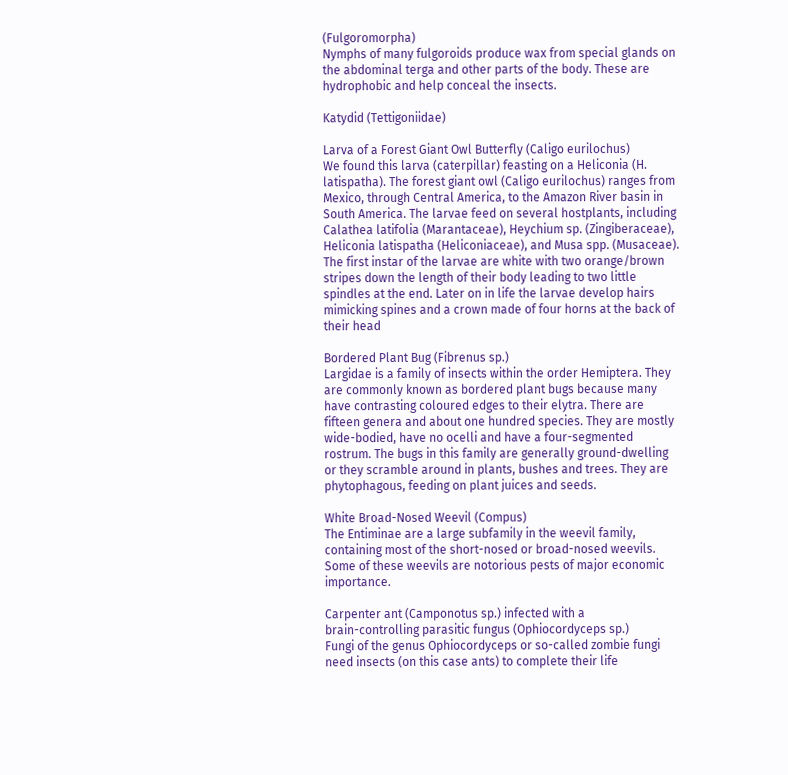(Fulgoromorpha)
Nymphs of many fulgoroids produce wax from special glands on the abdominal terga and other parts of the body. These are hydrophobic and help conceal the insects.

Katydid (Tettigoniidae)

Larva of a Forest Giant Owl Butterfly (Caligo eurilochus)
We found this larva (caterpillar) feasting on a Heliconia (H. latispatha). The forest giant owl (Caligo eurilochus) ranges from Mexico, through Central America, to the Amazon River basin in South America. The larvae feed on several hostplants, including Calathea latifolia (Marantaceae), Heychium sp. (Zingiberaceae), Heliconia latispatha (Heliconiaceae), and Musa spp. (Musaceae). The first instar of the larvae are white with two orange/brown stripes down the length of their body leading to two little spindles at the end. Later on in life the larvae develop hairs mimicking spines and a crown made of four horns at the back of their head

Bordered Plant Bug (Fibrenus sp.)
Largidae is a family of insects within the order Hemiptera. They are commonly known as bordered plant bugs because many have contrasting coloured edges to their elytra. There are fifteen genera and about one hundred species. They are mostly wide-bodied, have no ocelli and have a four-segmented rostrum. The bugs in this family are generally ground-dwelling or they scramble around in plants, bushes and trees. They are phytophagous, feeding on plant juices and seeds.

White Broad-Nosed Weevil (Compus)
The Entiminae are a large subfamily in the weevil family, containing most of the short-nosed or broad-nosed weevils. Some of these weevils are notorious pests of major economic importance.

Carpenter ant (Camponotus sp.) infected with a
brain-controlling parasitic fungus (Ophiocordyceps sp.)
Fungi of the genus Ophiocordyceps or so-called zombie fungi need insects (on this case ants) to complete their life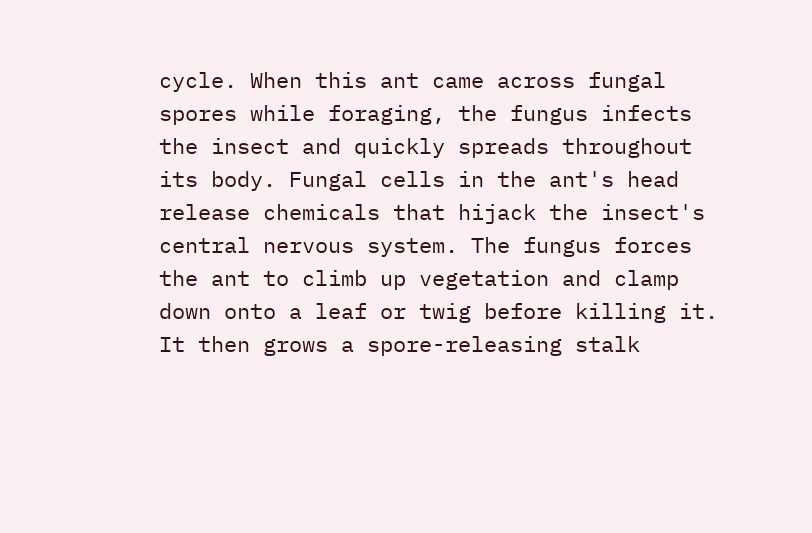cycle. When this ant came across fungal spores while foraging, the fungus infects the insect and quickly spreads throughout its body. Fungal cells in the ant's head release chemicals that hijack the insect's central nervous system. The fungus forces the ant to climb up vegetation and clamp down onto a leaf or twig before killing it. It then grows a spore-releasing stalk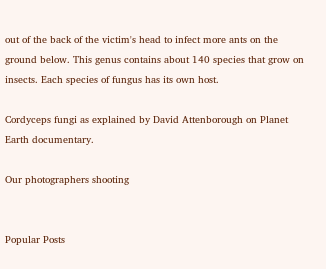out of the back of the victim's head to infect more ants on the ground below. This genus contains about 140 species that grow on insects. Each species of fungus has its own host.

Cordyceps fungi as explained by David Attenborough on Planet Earth documentary.

Our photographers shooting


Popular Posts